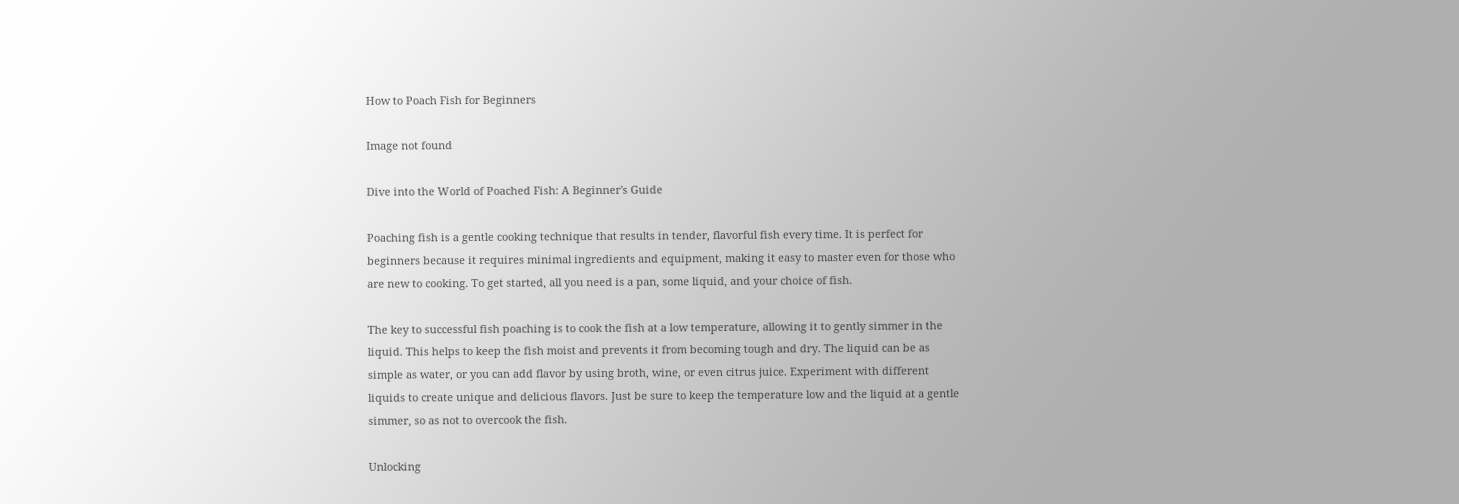How to Poach Fish for Beginners

Image not found

Dive into the World of Poached Fish: A Beginner's Guide

Poaching fish is a gentle cooking technique that results in tender, flavorful fish every time. It is perfect for beginners because it requires minimal ingredients and equipment, making it easy to master even for those who are new to cooking. To get started, all you need is a pan, some liquid, and your choice of fish.

The key to successful fish poaching is to cook the fish at a low temperature, allowing it to gently simmer in the liquid. This helps to keep the fish moist and prevents it from becoming tough and dry. The liquid can be as simple as water, or you can add flavor by using broth, wine, or even citrus juice. Experiment with different liquids to create unique and delicious flavors. Just be sure to keep the temperature low and the liquid at a gentle simmer, so as not to overcook the fish.

Unlocking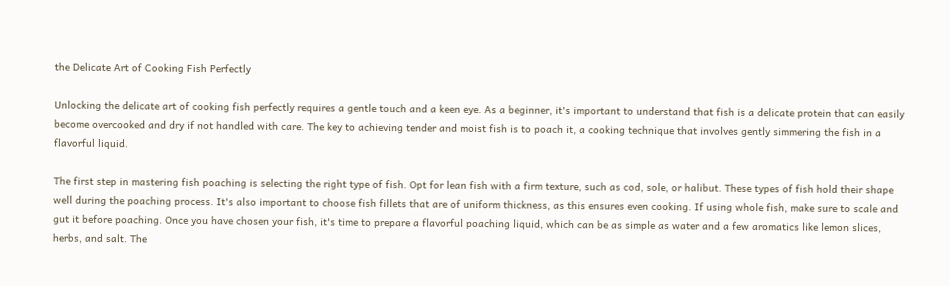the Delicate Art of Cooking Fish Perfectly

Unlocking the delicate art of cooking fish perfectly requires a gentle touch and a keen eye. As a beginner, it's important to understand that fish is a delicate protein that can easily become overcooked and dry if not handled with care. The key to achieving tender and moist fish is to poach it, a cooking technique that involves gently simmering the fish in a flavorful liquid.

The first step in mastering fish poaching is selecting the right type of fish. Opt for lean fish with a firm texture, such as cod, sole, or halibut. These types of fish hold their shape well during the poaching process. It's also important to choose fish fillets that are of uniform thickness, as this ensures even cooking. If using whole fish, make sure to scale and gut it before poaching. Once you have chosen your fish, it's time to prepare a flavorful poaching liquid, which can be as simple as water and a few aromatics like lemon slices, herbs, and salt. The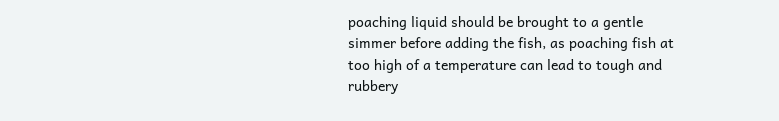poaching liquid should be brought to a gentle simmer before adding the fish, as poaching fish at too high of a temperature can lead to tough and rubbery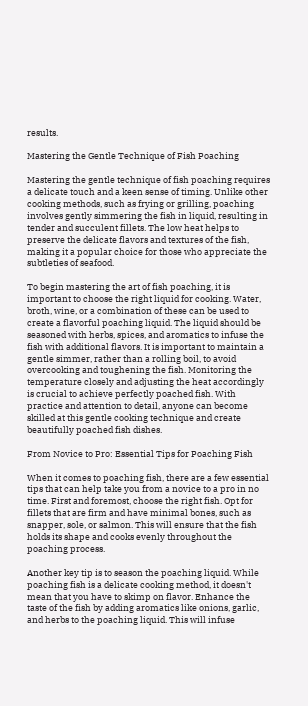results.

Mastering the Gentle Technique of Fish Poaching

Mastering the gentle technique of fish poaching requires a delicate touch and a keen sense of timing. Unlike other cooking methods, such as frying or grilling, poaching involves gently simmering the fish in liquid, resulting in tender and succulent fillets. The low heat helps to preserve the delicate flavors and textures of the fish, making it a popular choice for those who appreciate the subtleties of seafood.

To begin mastering the art of fish poaching, it is important to choose the right liquid for cooking. Water, broth, wine, or a combination of these can be used to create a flavorful poaching liquid. The liquid should be seasoned with herbs, spices, and aromatics to infuse the fish with additional flavors. It is important to maintain a gentle simmer, rather than a rolling boil, to avoid overcooking and toughening the fish. Monitoring the temperature closely and adjusting the heat accordingly is crucial to achieve perfectly poached fish. With practice and attention to detail, anyone can become skilled at this gentle cooking technique and create beautifully poached fish dishes.

From Novice to Pro: Essential Tips for Poaching Fish

When it comes to poaching fish, there are a few essential tips that can help take you from a novice to a pro in no time. First and foremost, choose the right fish. Opt for fillets that are firm and have minimal bones, such as snapper, sole, or salmon. This will ensure that the fish holds its shape and cooks evenly throughout the poaching process.

Another key tip is to season the poaching liquid. While poaching fish is a delicate cooking method, it doesn't mean that you have to skimp on flavor. Enhance the taste of the fish by adding aromatics like onions, garlic, and herbs to the poaching liquid. This will infuse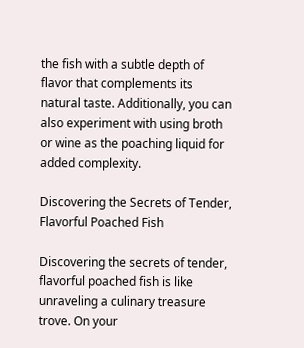the fish with a subtle depth of flavor that complements its natural taste. Additionally, you can also experiment with using broth or wine as the poaching liquid for added complexity.

Discovering the Secrets of Tender, Flavorful Poached Fish

Discovering the secrets of tender, flavorful poached fish is like unraveling a culinary treasure trove. On your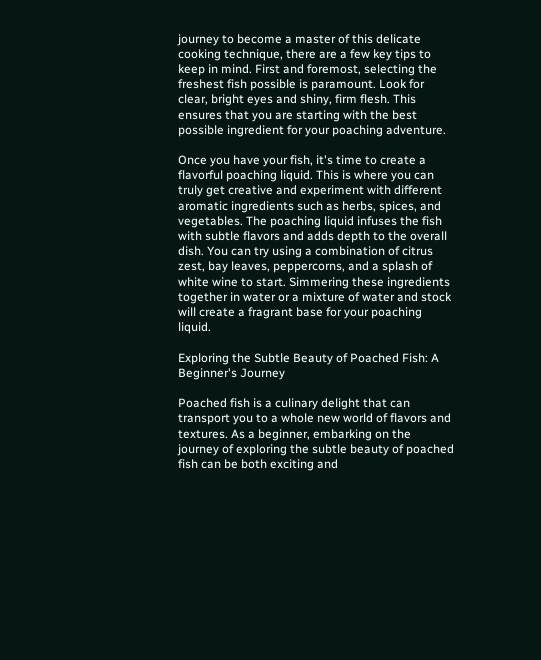journey to become a master of this delicate cooking technique, there are a few key tips to keep in mind. First and foremost, selecting the freshest fish possible is paramount. Look for clear, bright eyes and shiny, firm flesh. This ensures that you are starting with the best possible ingredient for your poaching adventure.

Once you have your fish, it's time to create a flavorful poaching liquid. This is where you can truly get creative and experiment with different aromatic ingredients such as herbs, spices, and vegetables. The poaching liquid infuses the fish with subtle flavors and adds depth to the overall dish. You can try using a combination of citrus zest, bay leaves, peppercorns, and a splash of white wine to start. Simmering these ingredients together in water or a mixture of water and stock will create a fragrant base for your poaching liquid.

Exploring the Subtle Beauty of Poached Fish: A Beginner's Journey

Poached fish is a culinary delight that can transport you to a whole new world of flavors and textures. As a beginner, embarking on the journey of exploring the subtle beauty of poached fish can be both exciting and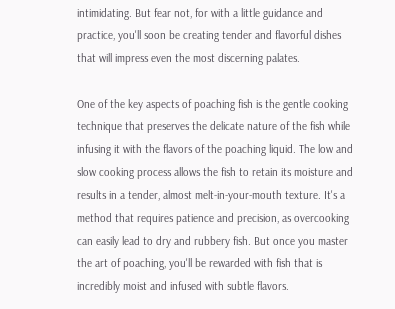intimidating. But fear not, for with a little guidance and practice, you'll soon be creating tender and flavorful dishes that will impress even the most discerning palates.

One of the key aspects of poaching fish is the gentle cooking technique that preserves the delicate nature of the fish while infusing it with the flavors of the poaching liquid. The low and slow cooking process allows the fish to retain its moisture and results in a tender, almost melt-in-your-mouth texture. It's a method that requires patience and precision, as overcooking can easily lead to dry and rubbery fish. But once you master the art of poaching, you'll be rewarded with fish that is incredibly moist and infused with subtle flavors.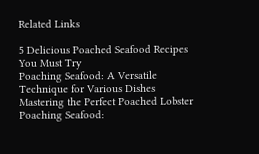Related Links

5 Delicious Poached Seafood Recipes You Must Try
Poaching Seafood: A Versatile Technique for Various Dishes
Mastering the Perfect Poached Lobster
Poaching Seafood: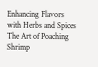Enhancing Flavors with Herbs and Spices
The Art of Poaching Shrimp